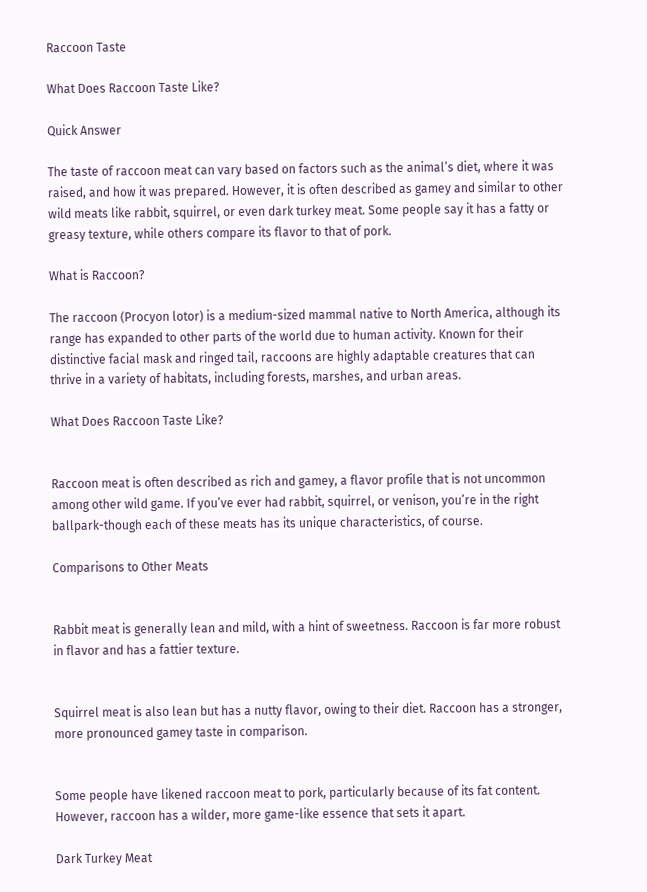Raccoon Taste

What Does Raccoon Taste Like?

Quick Answer

The taste of raccoon meat can vary based on factors such as the animal’s diet, where it was raised, and how it was prepared. However, it is often described as gamey and similar to other wild meats like rabbit, squirrel, or even dark turkey meat. Some people say it has a fatty or greasy texture, while others compare its flavor to that of pork.

What is Raccoon?

The raccoon (Procyon lotor) is a medium-sized mammal native to North America, although its range has expanded to other parts of the world due to human activity. Known for their distinctive facial mask and ringed tail, raccoons are highly adaptable creatures that can thrive in a variety of habitats, including forests, marshes, and urban areas.

What Does Raccoon Taste Like?


Raccoon meat is often described as rich and gamey, a flavor profile that is not uncommon among other wild game. If you’ve ever had rabbit, squirrel, or venison, you’re in the right ballpark-though each of these meats has its unique characteristics, of course.

Comparisons to Other Meats


Rabbit meat is generally lean and mild, with a hint of sweetness. Raccoon is far more robust in flavor and has a fattier texture.


Squirrel meat is also lean but has a nutty flavor, owing to their diet. Raccoon has a stronger, more pronounced gamey taste in comparison.


Some people have likened raccoon meat to pork, particularly because of its fat content. However, raccoon has a wilder, more game-like essence that sets it apart.

Dark Turkey Meat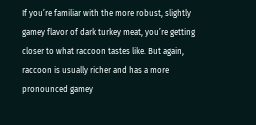If you’re familiar with the more robust, slightly gamey flavor of dark turkey meat, you’re getting closer to what raccoon tastes like. But again, raccoon is usually richer and has a more pronounced gamey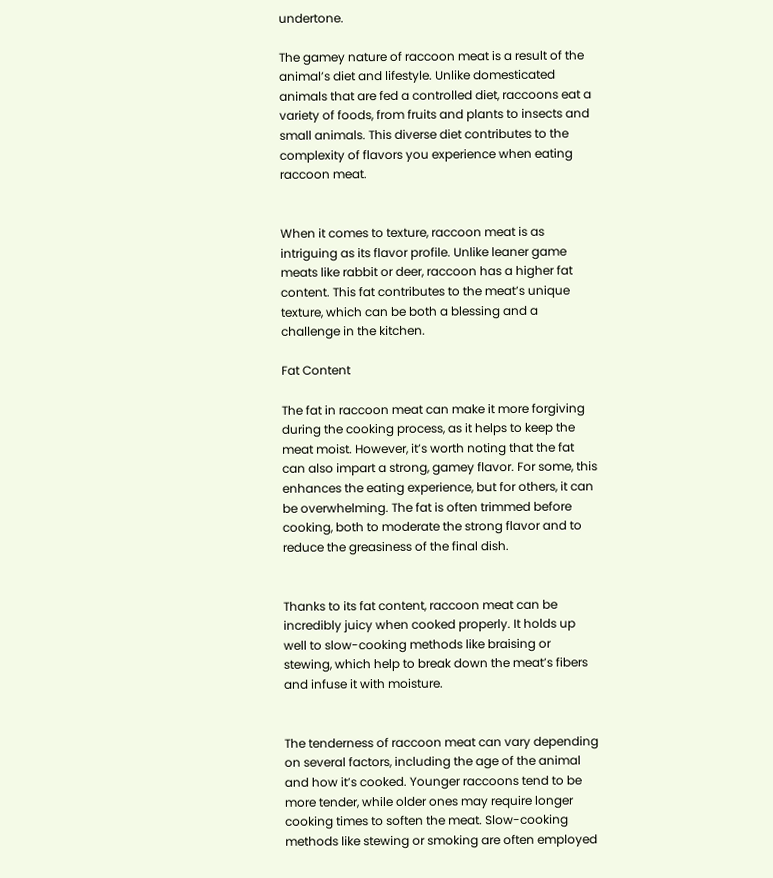undertone.

The gamey nature of raccoon meat is a result of the animal’s diet and lifestyle. Unlike domesticated animals that are fed a controlled diet, raccoons eat a variety of foods, from fruits and plants to insects and small animals. This diverse diet contributes to the complexity of flavors you experience when eating raccoon meat.


When it comes to texture, raccoon meat is as intriguing as its flavor profile. Unlike leaner game meats like rabbit or deer, raccoon has a higher fat content. This fat contributes to the meat’s unique texture, which can be both a blessing and a challenge in the kitchen.

Fat Content

The fat in raccoon meat can make it more forgiving during the cooking process, as it helps to keep the meat moist. However, it’s worth noting that the fat can also impart a strong, gamey flavor. For some, this enhances the eating experience, but for others, it can be overwhelming. The fat is often trimmed before cooking, both to moderate the strong flavor and to reduce the greasiness of the final dish.


Thanks to its fat content, raccoon meat can be incredibly juicy when cooked properly. It holds up well to slow-cooking methods like braising or stewing, which help to break down the meat’s fibers and infuse it with moisture.


The tenderness of raccoon meat can vary depending on several factors, including the age of the animal and how it’s cooked. Younger raccoons tend to be more tender, while older ones may require longer cooking times to soften the meat. Slow-cooking methods like stewing or smoking are often employed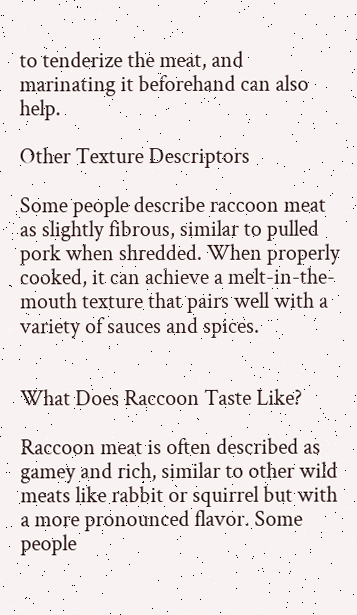to tenderize the meat, and marinating it beforehand can also help.

Other Texture Descriptors

Some people describe raccoon meat as slightly fibrous, similar to pulled pork when shredded. When properly cooked, it can achieve a melt-in-the-mouth texture that pairs well with a variety of sauces and spices.


What Does Raccoon Taste Like?

Raccoon meat is often described as gamey and rich, similar to other wild meats like rabbit or squirrel but with a more pronounced flavor. Some people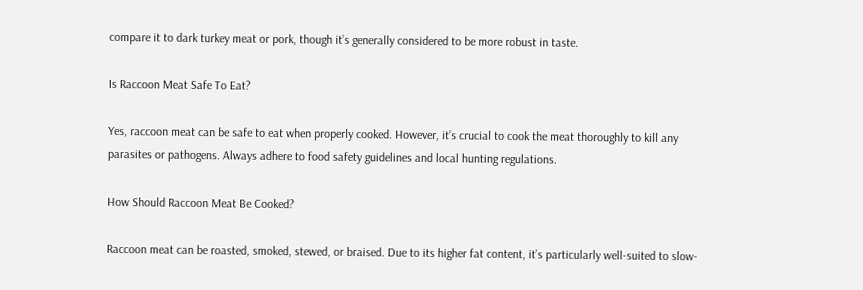compare it to dark turkey meat or pork, though it’s generally considered to be more robust in taste.

Is Raccoon Meat Safe To Eat?

Yes, raccoon meat can be safe to eat when properly cooked. However, it’s crucial to cook the meat thoroughly to kill any parasites or pathogens. Always adhere to food safety guidelines and local hunting regulations.

How Should Raccoon Meat Be Cooked?

Raccoon meat can be roasted, smoked, stewed, or braised. Due to its higher fat content, it’s particularly well-suited to slow-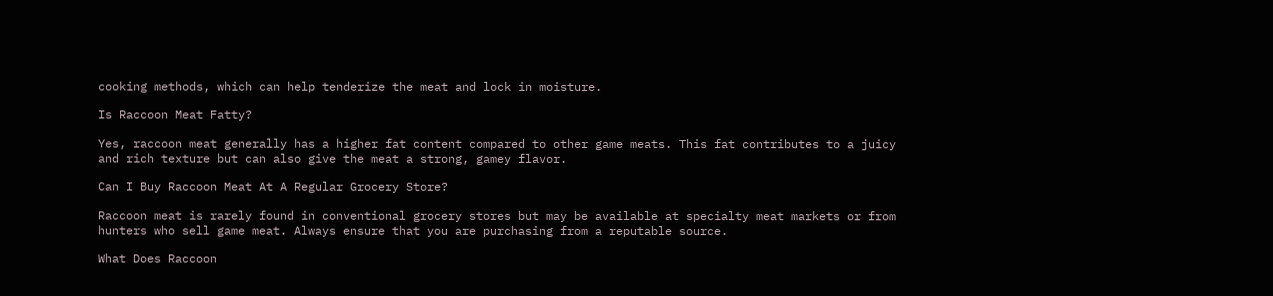cooking methods, which can help tenderize the meat and lock in moisture.

Is Raccoon Meat Fatty?

Yes, raccoon meat generally has a higher fat content compared to other game meats. This fat contributes to a juicy and rich texture but can also give the meat a strong, gamey flavor.

Can I Buy Raccoon Meat At A Regular Grocery Store?

Raccoon meat is rarely found in conventional grocery stores but may be available at specialty meat markets or from hunters who sell game meat. Always ensure that you are purchasing from a reputable source.

What Does Raccoon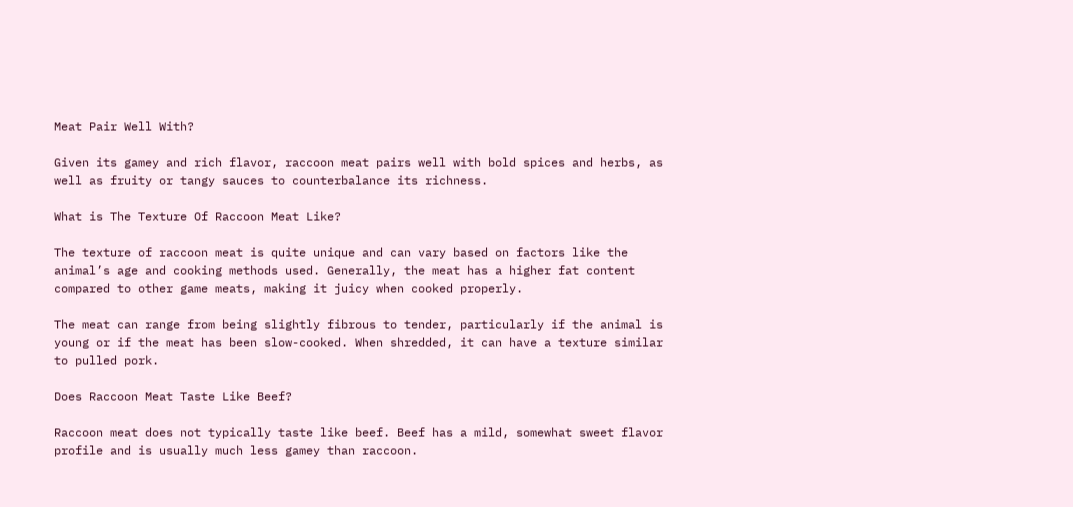Meat Pair Well With?

Given its gamey and rich flavor, raccoon meat pairs well with bold spices and herbs, as well as fruity or tangy sauces to counterbalance its richness.

What is The Texture Of Raccoon Meat Like?

The texture of raccoon meat is quite unique and can vary based on factors like the animal’s age and cooking methods used. Generally, the meat has a higher fat content compared to other game meats, making it juicy when cooked properly.

The meat can range from being slightly fibrous to tender, particularly if the animal is young or if the meat has been slow-cooked. When shredded, it can have a texture similar to pulled pork.

Does Raccoon Meat Taste Like Beef?

Raccoon meat does not typically taste like beef. Beef has a mild, somewhat sweet flavor profile and is usually much less gamey than raccoon.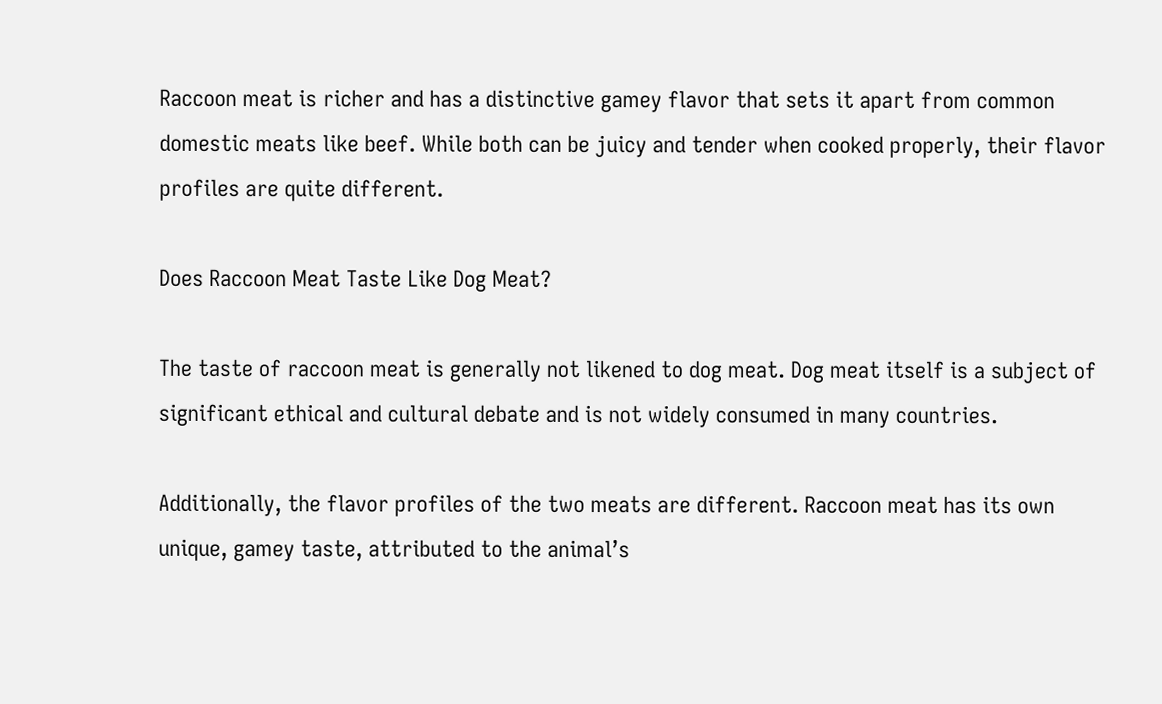Raccoon meat is richer and has a distinctive gamey flavor that sets it apart from common domestic meats like beef. While both can be juicy and tender when cooked properly, their flavor profiles are quite different.

Does Raccoon Meat Taste Like Dog Meat?

The taste of raccoon meat is generally not likened to dog meat. Dog meat itself is a subject of significant ethical and cultural debate and is not widely consumed in many countries.

Additionally, the flavor profiles of the two meats are different. Raccoon meat has its own unique, gamey taste, attributed to the animal’s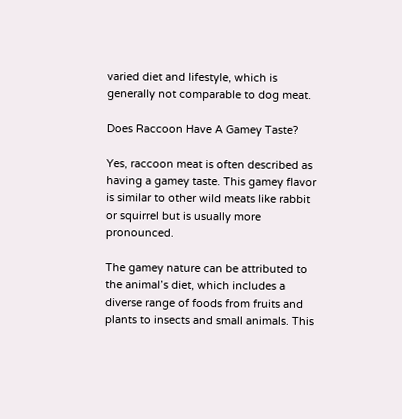varied diet and lifestyle, which is generally not comparable to dog meat.

Does Raccoon Have A Gamey Taste?

Yes, raccoon meat is often described as having a gamey taste. This gamey flavor is similar to other wild meats like rabbit or squirrel but is usually more pronounced.

The gamey nature can be attributed to the animal’s diet, which includes a diverse range of foods from fruits and plants to insects and small animals. This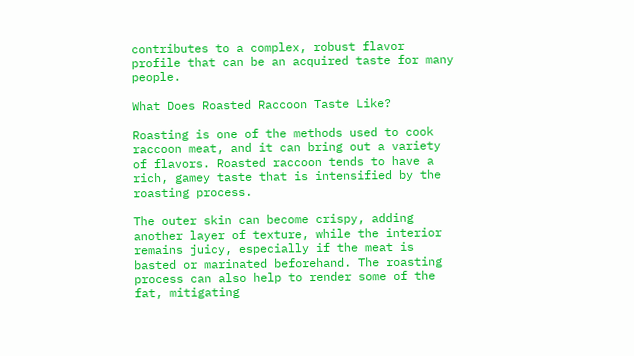contributes to a complex, robust flavor profile that can be an acquired taste for many people.

What Does Roasted Raccoon Taste Like?

Roasting is one of the methods used to cook raccoon meat, and it can bring out a variety of flavors. Roasted raccoon tends to have a rich, gamey taste that is intensified by the roasting process.

The outer skin can become crispy, adding another layer of texture, while the interior remains juicy, especially if the meat is basted or marinated beforehand. The roasting process can also help to render some of the fat, mitigating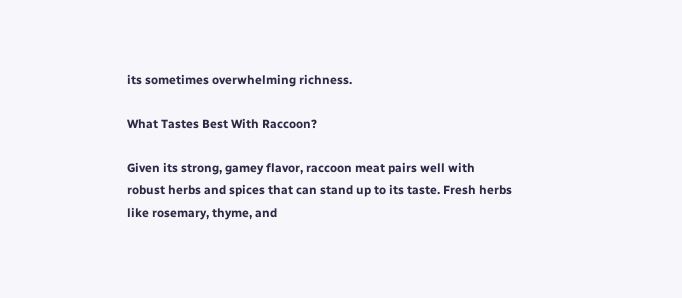its sometimes overwhelming richness.

What Tastes Best With Raccoon?

Given its strong, gamey flavor, raccoon meat pairs well with robust herbs and spices that can stand up to its taste. Fresh herbs like rosemary, thyme, and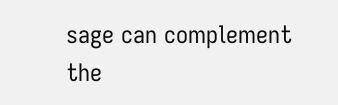sage can complement the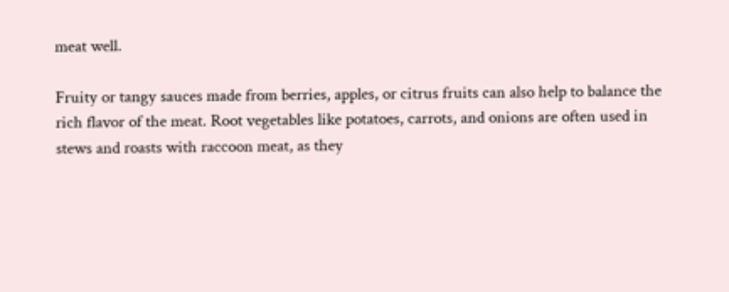meat well.

Fruity or tangy sauces made from berries, apples, or citrus fruits can also help to balance the rich flavor of the meat. Root vegetables like potatoes, carrots, and onions are often used in stews and roasts with raccoon meat, as they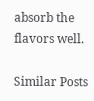absorb the flavors well.

Similar Posts